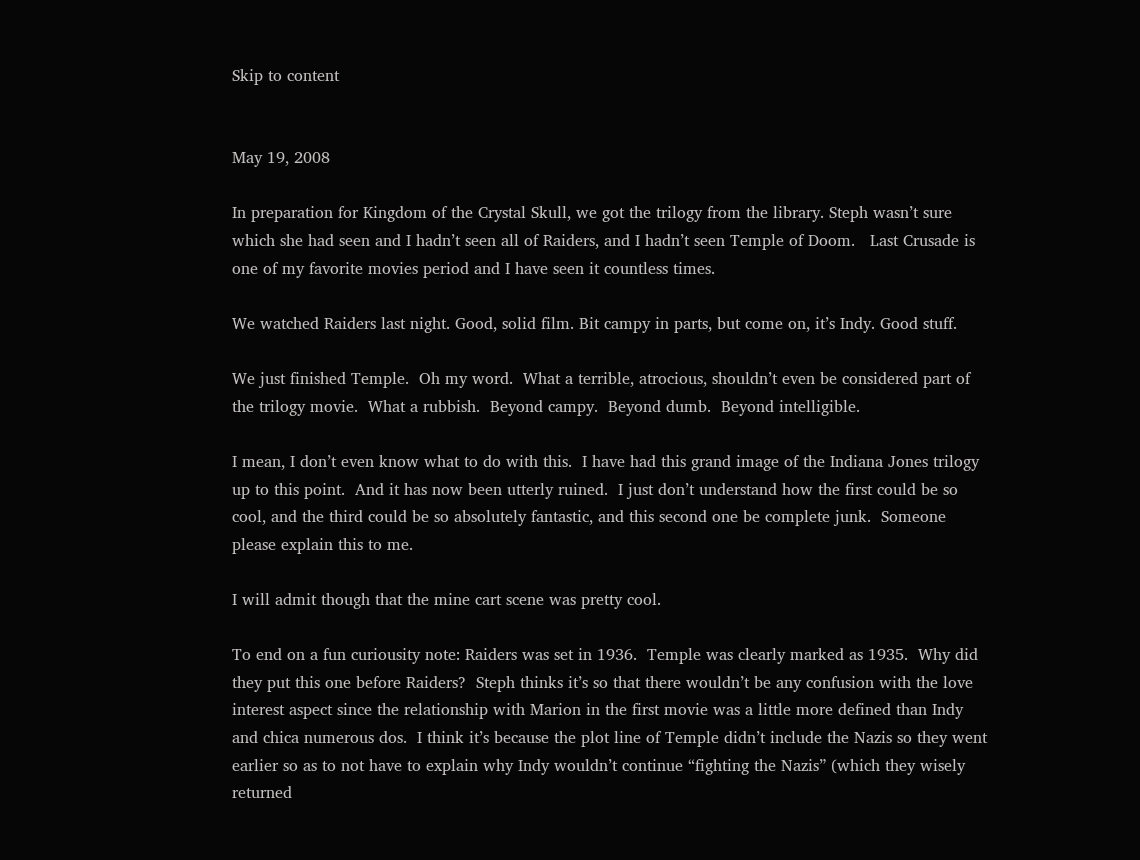Skip to content


May 19, 2008

In preparation for Kingdom of the Crystal Skull, we got the trilogy from the library. Steph wasn’t sure which she had seen and I hadn’t seen all of Raiders, and I hadn’t seen Temple of Doom.   Last Crusade is one of my favorite movies period and I have seen it countless times.

We watched Raiders last night. Good, solid film. Bit campy in parts, but come on, it’s Indy. Good stuff.

We just finished Temple.  Oh my word.  What a terrible, atrocious, shouldn’t even be considered part of the trilogy movie.  What a rubbish.  Beyond campy.  Beyond dumb.  Beyond intelligible.

I mean, I don’t even know what to do with this.  I have had this grand image of the Indiana Jones trilogy up to this point.  And it has now been utterly ruined.  I just don’t understand how the first could be so cool, and the third could be so absolutely fantastic, and this second one be complete junk.  Someone please explain this to me.

I will admit though that the mine cart scene was pretty cool.

To end on a fun curiousity note: Raiders was set in 1936.  Temple was clearly marked as 1935.  Why did they put this one before Raiders?  Steph thinks it’s so that there wouldn’t be any confusion with the love interest aspect since the relationship with Marion in the first movie was a little more defined than Indy and chica numerous dos.  I think it’s because the plot line of Temple didn’t include the Nazis so they went earlier so as to not have to explain why Indy wouldn’t continue “fighting the Nazis” (which they wisely returned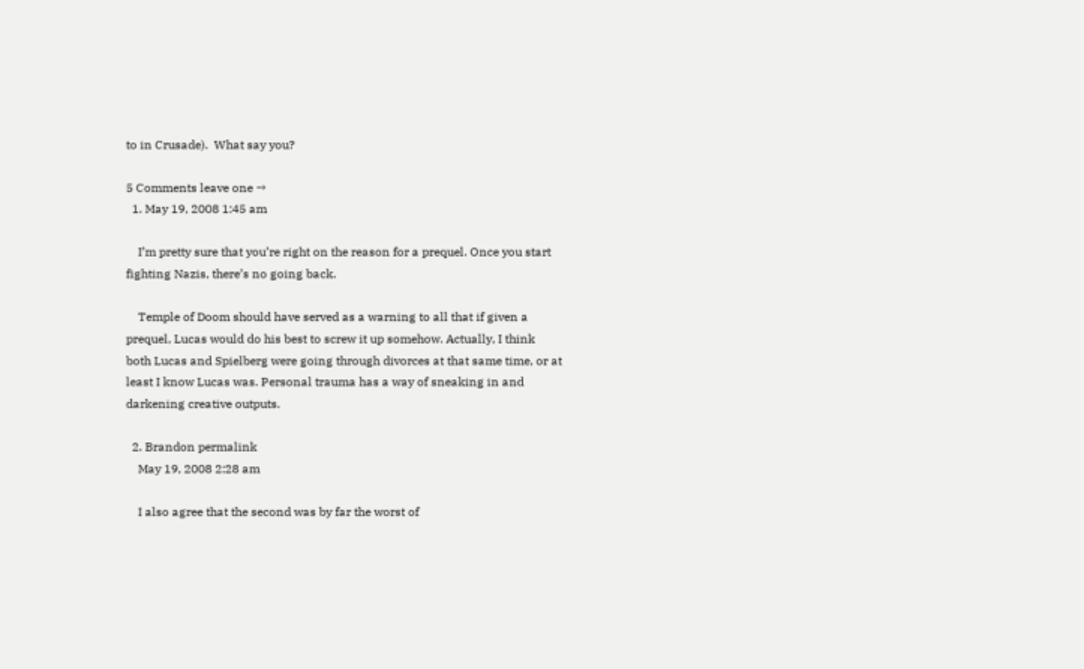to in Crusade).  What say you?

5 Comments leave one →
  1. May 19, 2008 1:45 am

    I’m pretty sure that you’re right on the reason for a prequel. Once you start fighting Nazis, there’s no going back.

    Temple of Doom should have served as a warning to all that if given a prequel, Lucas would do his best to screw it up somehow. Actually, I think both Lucas and Spielberg were going through divorces at that same time, or at least I know Lucas was. Personal trauma has a way of sneaking in and darkening creative outputs.

  2. Brandon permalink
    May 19, 2008 2:28 am

    I also agree that the second was by far the worst of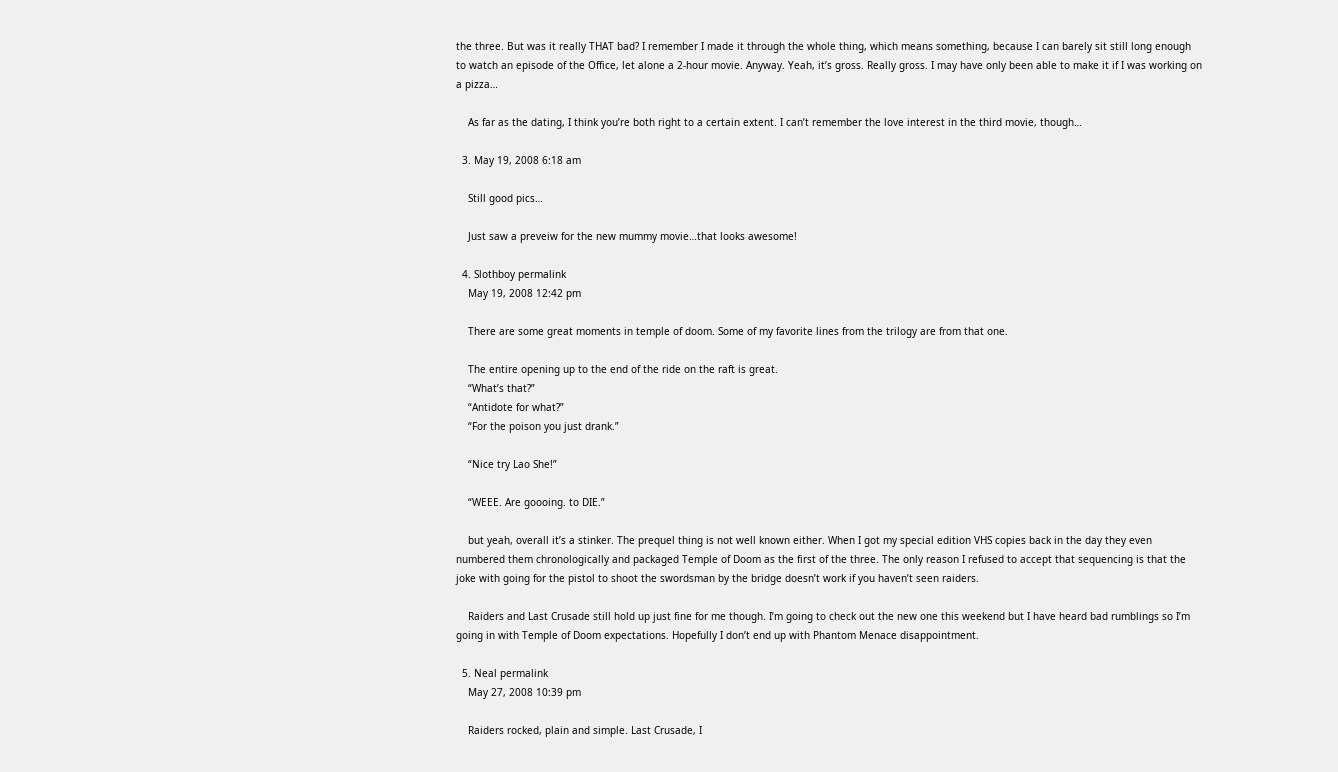the three. But was it really THAT bad? I remember I made it through the whole thing, which means something, because I can barely sit still long enough to watch an episode of the Office, let alone a 2-hour movie. Anyway. Yeah, it’s gross. Really gross. I may have only been able to make it if I was working on a pizza…

    As far as the dating, I think you’re both right to a certain extent. I can’t remember the love interest in the third movie, though…

  3. May 19, 2008 6:18 am

    Still good pics…

    Just saw a preveiw for the new mummy movie…that looks awesome!

  4. Slothboy permalink
    May 19, 2008 12:42 pm

    There are some great moments in temple of doom. Some of my favorite lines from the trilogy are from that one.

    The entire opening up to the end of the ride on the raft is great.
    “What’s that?”
    “Antidote for what?”
    “For the poison you just drank.”

    “Nice try Lao She!”

    “WEEE. Are goooing. to DIE.”

    but yeah, overall it’s a stinker. The prequel thing is not well known either. When I got my special edition VHS copies back in the day they even numbered them chronologically and packaged Temple of Doom as the first of the three. The only reason I refused to accept that sequencing is that the joke with going for the pistol to shoot the swordsman by the bridge doesn’t work if you haven’t seen raiders.

    Raiders and Last Crusade still hold up just fine for me though. I’m going to check out the new one this weekend but I have heard bad rumblings so I’m going in with Temple of Doom expectations. Hopefully I don’t end up with Phantom Menace disappointment.

  5. Neal permalink
    May 27, 2008 10:39 pm

    Raiders rocked, plain and simple. Last Crusade, I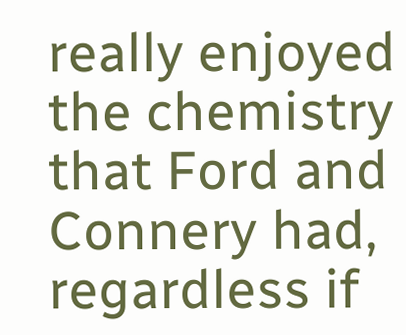really enjoyed the chemistry that Ford and Connery had, regardless if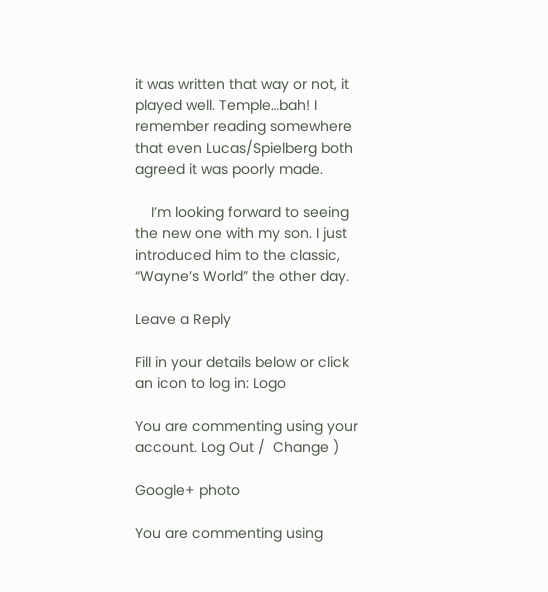it was written that way or not, it played well. Temple…bah! I remember reading somewhere that even Lucas/Spielberg both agreed it was poorly made.

    I’m looking forward to seeing the new one with my son. I just introduced him to the classic, “Wayne’s World” the other day.

Leave a Reply

Fill in your details below or click an icon to log in: Logo

You are commenting using your account. Log Out /  Change )

Google+ photo

You are commenting using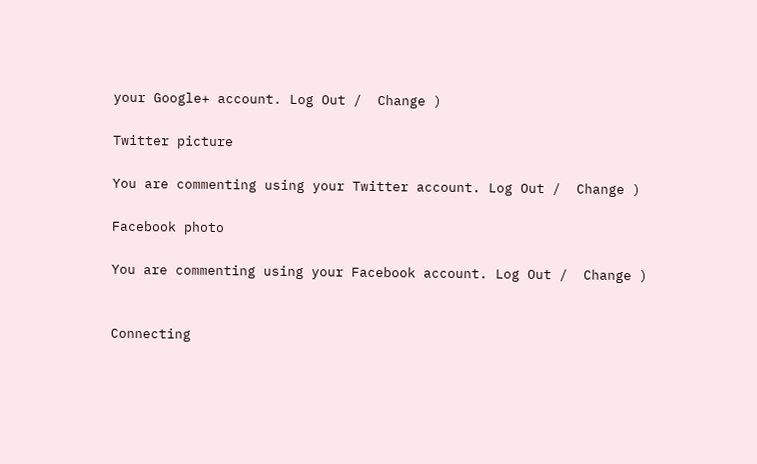your Google+ account. Log Out /  Change )

Twitter picture

You are commenting using your Twitter account. Log Out /  Change )

Facebook photo

You are commenting using your Facebook account. Log Out /  Change )


Connecting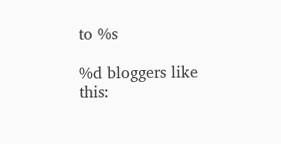to %s

%d bloggers like this: